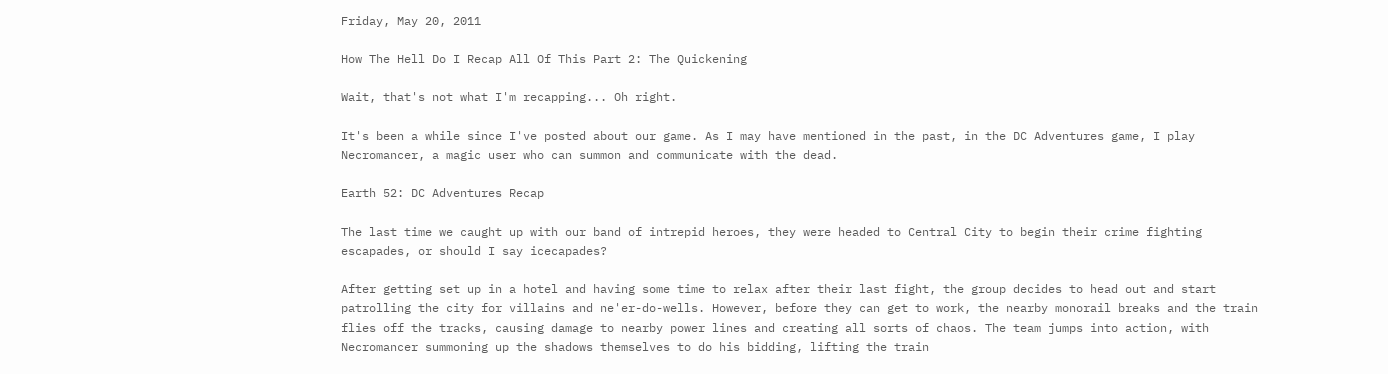Friday, May 20, 2011

How The Hell Do I Recap All Of This Part 2: The Quickening

Wait, that's not what I'm recapping... Oh right.

It's been a while since I've posted about our game. As I may have mentioned in the past, in the DC Adventures game, I play Necromancer, a magic user who can summon and communicate with the dead.

Earth 52: DC Adventures Recap

The last time we caught up with our band of intrepid heroes, they were headed to Central City to begin their crime fighting escapades, or should I say icecapades?

After getting set up in a hotel and having some time to relax after their last fight, the group decides to head out and start patrolling the city for villains and ne'er-do-wells. However, before they can get to work, the nearby monorail breaks and the train flies off the tracks, causing damage to nearby power lines and creating all sorts of chaos. The team jumps into action, with Necromancer summoning up the shadows themselves to do his bidding, lifting the train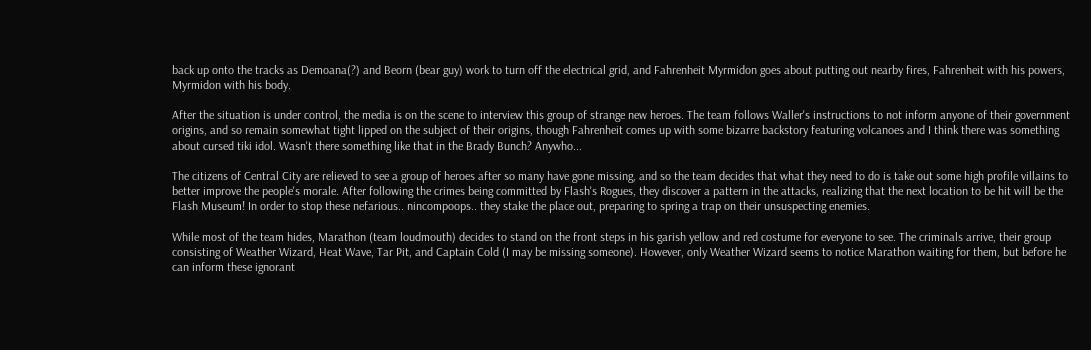back up onto the tracks as Demoana(?) and Beorn (bear guy) work to turn off the electrical grid, and Fahrenheit Myrmidon goes about putting out nearby fires, Fahrenheit with his powers, Myrmidon with his body.

After the situation is under control, the media is on the scene to interview this group of strange new heroes. The team follows Waller's instructions to not inform anyone of their government origins, and so remain somewhat tight lipped on the subject of their origins, though Fahrenheit comes up with some bizarre backstory featuring volcanoes and I think there was something about cursed tiki idol. Wasn't there something like that in the Brady Bunch? Anywho...

The citizens of Central City are relieved to see a group of heroes after so many have gone missing, and so the team decides that what they need to do is take out some high profile villains to better improve the people's morale. After following the crimes being committed by Flash's Rogues, they discover a pattern in the attacks, realizing that the next location to be hit will be the Flash Museum! In order to stop these nefarious.. nincompoops.. they stake the place out, preparing to spring a trap on their unsuspecting enemies.

While most of the team hides, Marathon (team loudmouth) decides to stand on the front steps in his garish yellow and red costume for everyone to see. The criminals arrive, their group consisting of Weather Wizard, Heat Wave, Tar Pit, and Captain Cold (I may be missing someone). However, only Weather Wizard seems to notice Marathon waiting for them, but before he can inform these ignorant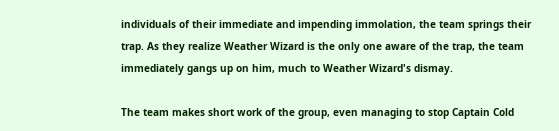individuals of their immediate and impending immolation, the team springs their trap. As they realize Weather Wizard is the only one aware of the trap, the team immediately gangs up on him, much to Weather Wizard's dismay.

The team makes short work of the group, even managing to stop Captain Cold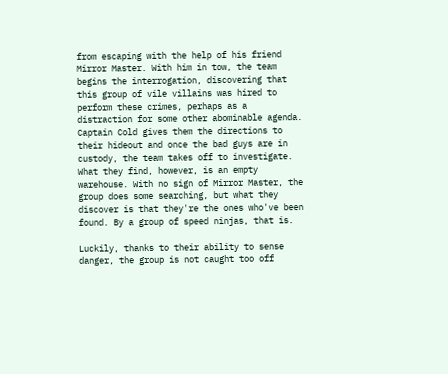from escaping with the help of his friend Mirror Master. With him in tow, the team begins the interrogation, discovering that this group of vile villains was hired to perform these crimes, perhaps as a distraction for some other abominable agenda. Captain Cold gives them the directions to their hideout and once the bad guys are in custody, the team takes off to investigate. What they find, however, is an empty warehouse. With no sign of Mirror Master, the group does some searching, but what they discover is that they're the ones who've been found. By a group of speed ninjas, that is.

Luckily, thanks to their ability to sense danger, the group is not caught too off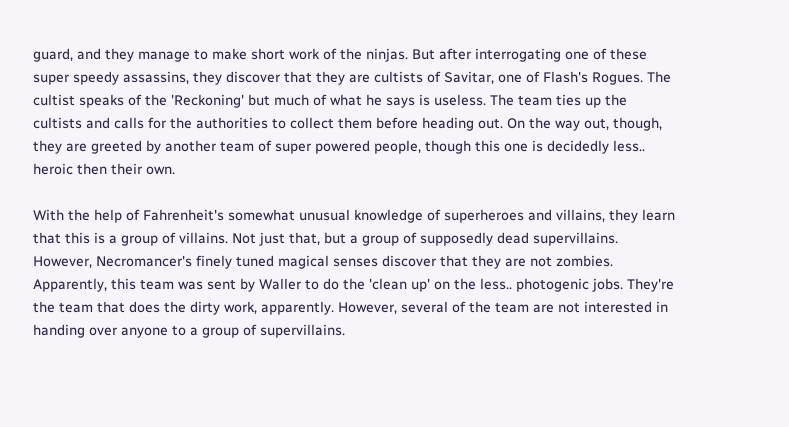guard, and they manage to make short work of the ninjas. But after interrogating one of these super speedy assassins, they discover that they are cultists of Savitar, one of Flash's Rogues. The cultist speaks of the 'Reckoning' but much of what he says is useless. The team ties up the cultists and calls for the authorities to collect them before heading out. On the way out, though, they are greeted by another team of super powered people, though this one is decidedly less.. heroic then their own.

With the help of Fahrenheit's somewhat unusual knowledge of superheroes and villains, they learn that this is a group of villains. Not just that, but a group of supposedly dead supervillains. However, Necromancer's finely tuned magical senses discover that they are not zombies. Apparently, this team was sent by Waller to do the 'clean up' on the less.. photogenic jobs. They're the team that does the dirty work, apparently. However, several of the team are not interested in handing over anyone to a group of supervillains.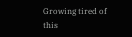Growing tired of this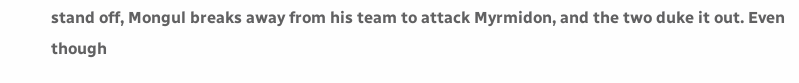stand off, Mongul breaks away from his team to attack Myrmidon, and the two duke it out. Even though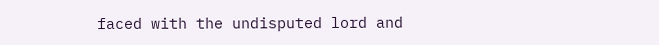faced with the undisputed lord and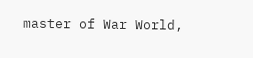master of War World,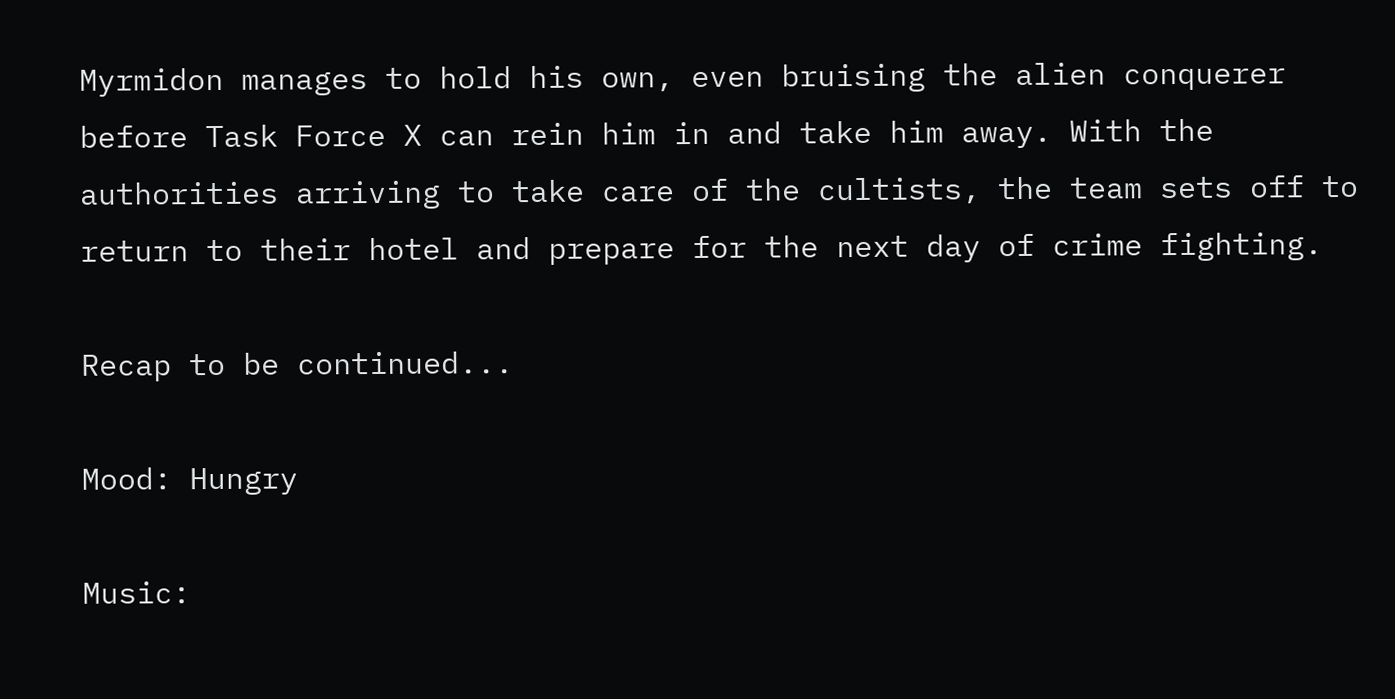Myrmidon manages to hold his own, even bruising the alien conquerer before Task Force X can rein him in and take him away. With the authorities arriving to take care of the cultists, the team sets off to return to their hotel and prepare for the next day of crime fighting.

Recap to be continued...

Mood: Hungry

Music: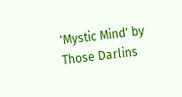'Mystic Mind' by Those Darlins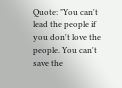Quote: "You can't lead the people if you don't love the people. You can't save the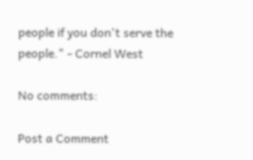people if you don't serve the people." - Cornel West

No comments:

Post a Comment